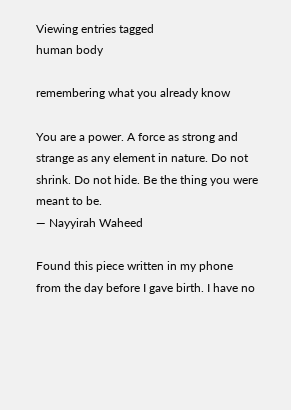Viewing entries tagged
human body

remembering what you already know

You are a power. A force as strong and strange as any element in nature. Do not shrink. Do not hide. Be the thing you were meant to be.
— Nayyirah Waheed

Found this piece written in my phone from the day before I gave birth. I have no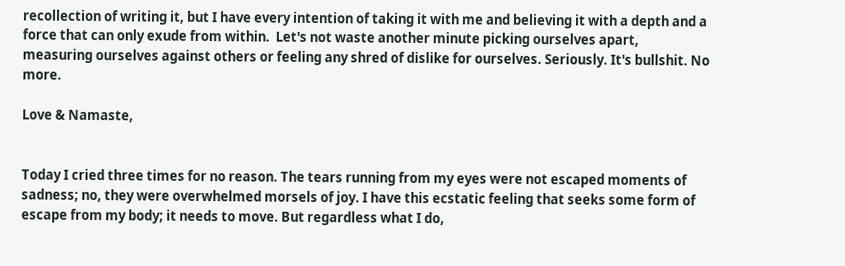recollection of writing it, but I have every intention of taking it with me and believing it with a depth and a force that can only exude from within.  Let's not waste another minute picking ourselves apart, measuring ourselves against others or feeling any shred of dislike for ourselves. Seriously. It's bullshit. No more.

Love & Namaste,


Today I cried three times for no reason. The tears running from my eyes were not escaped moments of sadness; no, they were overwhelmed morsels of joy. I have this ecstatic feeling that seeks some form of escape from my body; it needs to move. But regardless what I do,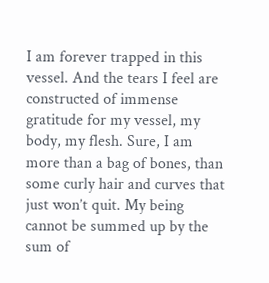I am forever trapped in this vessel. And the tears I feel are constructed of immense gratitude for my vessel, my body, my flesh. Sure, I am more than a bag of bones, than some curly hair and curves that just won’t quit. My being cannot be summed up by the sum of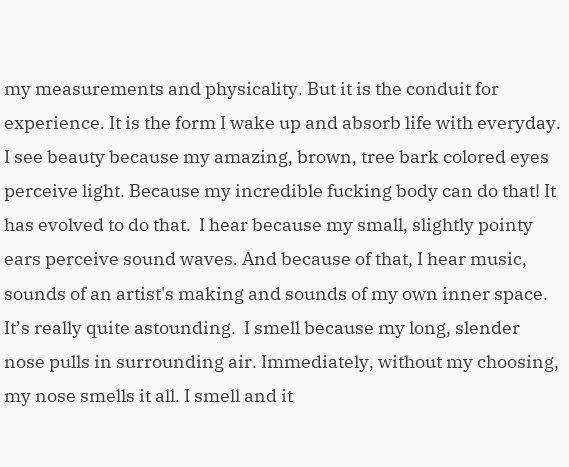my measurements and physicality. But it is the conduit for experience. It is the form I wake up and absorb life with everyday.  I see beauty because my amazing, brown, tree bark colored eyes perceive light. Because my incredible fucking body can do that! It has evolved to do that.  I hear because my small, slightly pointy ears perceive sound waves. And because of that, I hear music, sounds of an artist's making and sounds of my own inner space. It’s really quite astounding.  I smell because my long, slender nose pulls in surrounding air. Immediately, without my choosing, my nose smells it all. I smell and it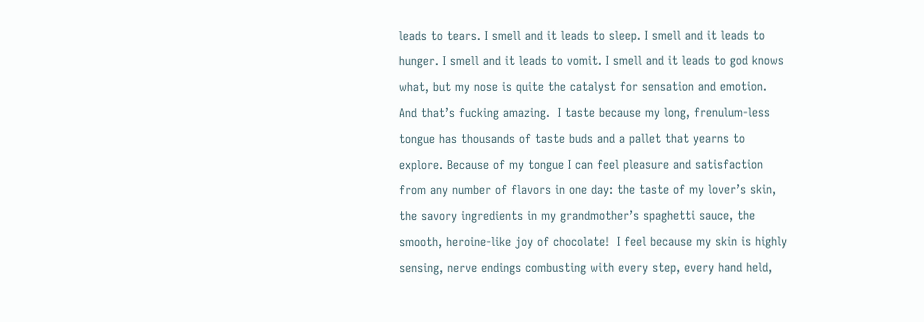leads to tears. I smell and it leads to sleep. I smell and it leads to hunger. I smell and it leads to vomit. I smell and it leads to god knows what, but my nose is quite the catalyst for sensation and emotion. And that’s fucking amazing.  I taste because my long, frenulum-less tongue has thousands of taste buds and a pallet that yearns to explore. Because of my tongue I can feel pleasure and satisfaction from any number of flavors in one day: the taste of my lover’s skin, the savory ingredients in my grandmother’s spaghetti sauce, the smooth, heroine-like joy of chocolate!  I feel because my skin is highly sensing, nerve endings combusting with every step, every hand held,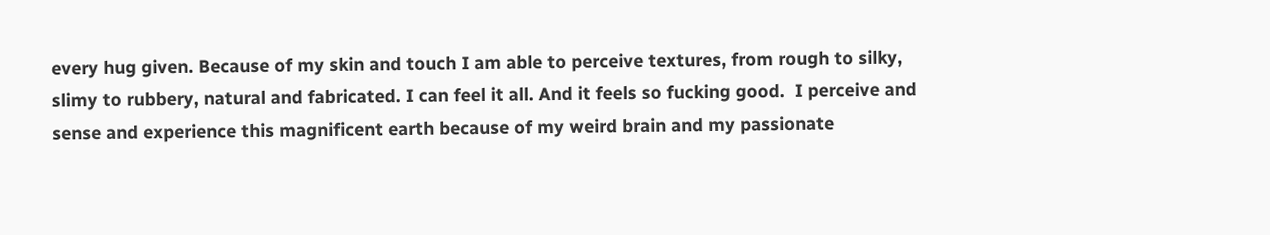every hug given. Because of my skin and touch I am able to perceive textures, from rough to silky, slimy to rubbery, natural and fabricated. I can feel it all. And it feels so fucking good.  I perceive and sense and experience this magnificent earth because of my weird brain and my passionate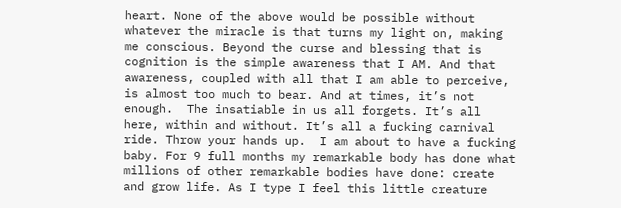heart. None of the above would be possible without whatever the miracle is that turns my light on, making me conscious. Beyond the curse and blessing that is cognition is the simple awareness that I AM. And that awareness, coupled with all that I am able to perceive, is almost too much to bear. And at times, it’s not enough.  The insatiable in us all forgets. It’s all here, within and without. It’s all a fucking carnival ride. Throw your hands up.  I am about to have a fucking baby. For 9 full months my remarkable body has done what millions of other remarkable bodies have done: create and grow life. As I type I feel this little creature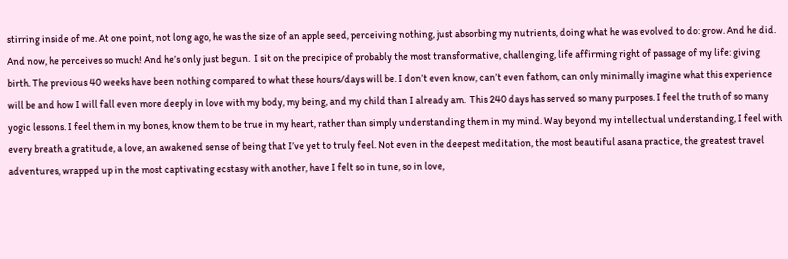stirring inside of me. At one point, not long ago, he was the size of an apple seed, perceiving nothing, just absorbing my nutrients, doing what he was evolved to do: grow. And he did. And now, he perceives so much! And he’s only just begun.  I sit on the precipice of probably the most transformative, challenging, life affirming right of passage of my life: giving birth. The previous 40 weeks have been nothing compared to what these hours/days will be. I don’t even know, can’t even fathom, can only minimally imagine what this experience will be and how I will fall even more deeply in love with my body, my being, and my child than I already am.  This 240 days has served so many purposes. I feel the truth of so many yogic lessons. I feel them in my bones, know them to be true in my heart, rather than simply understanding them in my mind. Way beyond my intellectual understanding, I feel with every breath a gratitude, a love, an awakened sense of being that I’ve yet to truly feel. Not even in the deepest meditation, the most beautiful asana practice, the greatest travel adventures, wrapped up in the most captivating ecstasy with another, have I felt so in tune, so in love,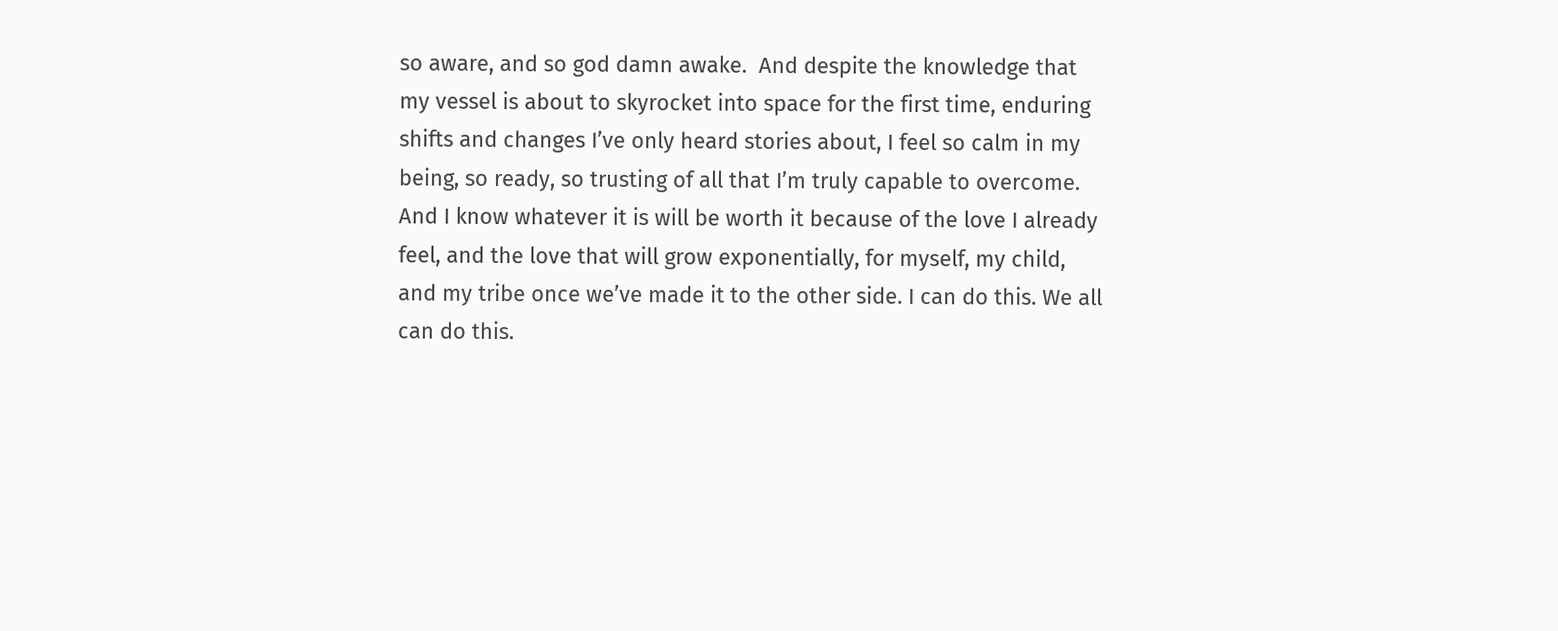so aware, and so god damn awake.  And despite the knowledge that my vessel is about to skyrocket into space for the first time, enduring shifts and changes I’ve only heard stories about, I feel so calm in my being, so ready, so trusting of all that I’m truly capable to overcome. And I know whatever it is will be worth it because of the love I already feel, and the love that will grow exponentially, for myself, my child, and my tribe once we’ve made it to the other side. I can do this. We all can do this.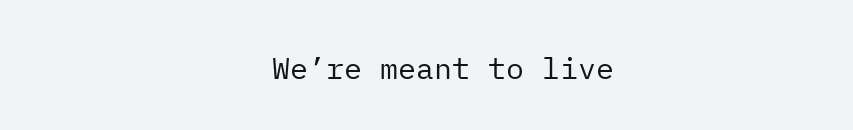We’re meant to live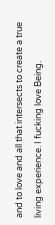and to love and all that intersects to create a true living experience. I fucking love Being.